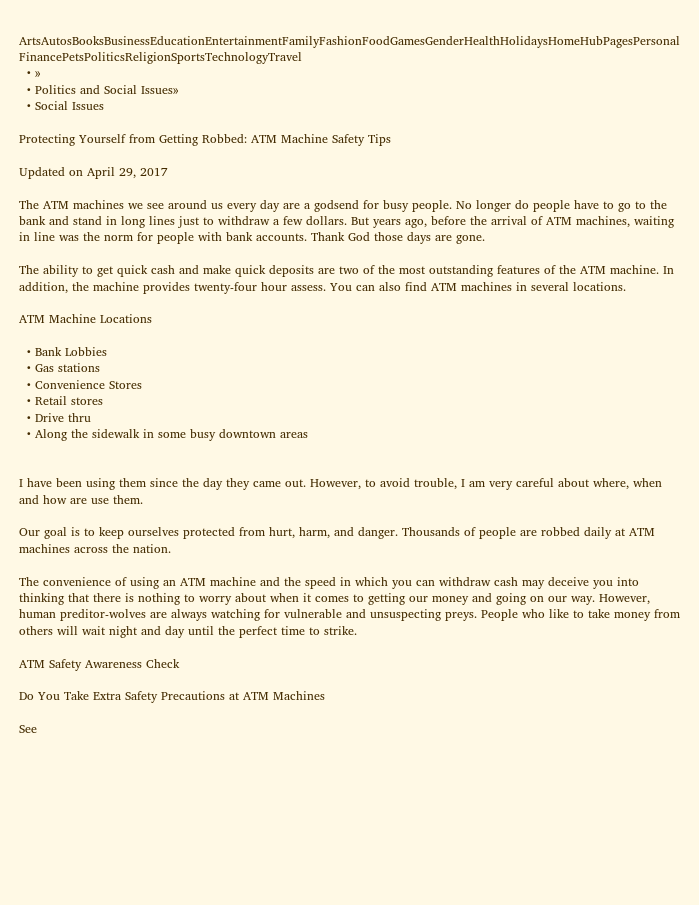ArtsAutosBooksBusinessEducationEntertainmentFamilyFashionFoodGamesGenderHealthHolidaysHomeHubPagesPersonal FinancePetsPoliticsReligionSportsTechnologyTravel
  • »
  • Politics and Social Issues»
  • Social Issues

Protecting Yourself from Getting Robbed: ATM Machine Safety Tips

Updated on April 29, 2017

The ATM machines we see around us every day are a godsend for busy people. No longer do people have to go to the bank and stand in long lines just to withdraw a few dollars. But years ago, before the arrival of ATM machines, waiting in line was the norm for people with bank accounts. Thank God those days are gone.

The ability to get quick cash and make quick deposits are two of the most outstanding features of the ATM machine. In addition, the machine provides twenty-four hour assess. You can also find ATM machines in several locations.

ATM Machine Locations

  • Bank Lobbies
  • Gas stations
  • Convenience Stores
  • Retail stores
  • Drive thru
  • Along the sidewalk in some busy downtown areas


I have been using them since the day they came out. However, to avoid trouble, I am very careful about where, when and how are use them.

Our goal is to keep ourselves protected from hurt, harm, and danger. Thousands of people are robbed daily at ATM machines across the nation.

The convenience of using an ATM machine and the speed in which you can withdraw cash may deceive you into thinking that there is nothing to worry about when it comes to getting our money and going on our way. However, human preditor-wolves are always watching for vulnerable and unsuspecting preys. People who like to take money from others will wait night and day until the perfect time to strike.

ATM Safety Awareness Check

Do You Take Extra Safety Precautions at ATM Machines

See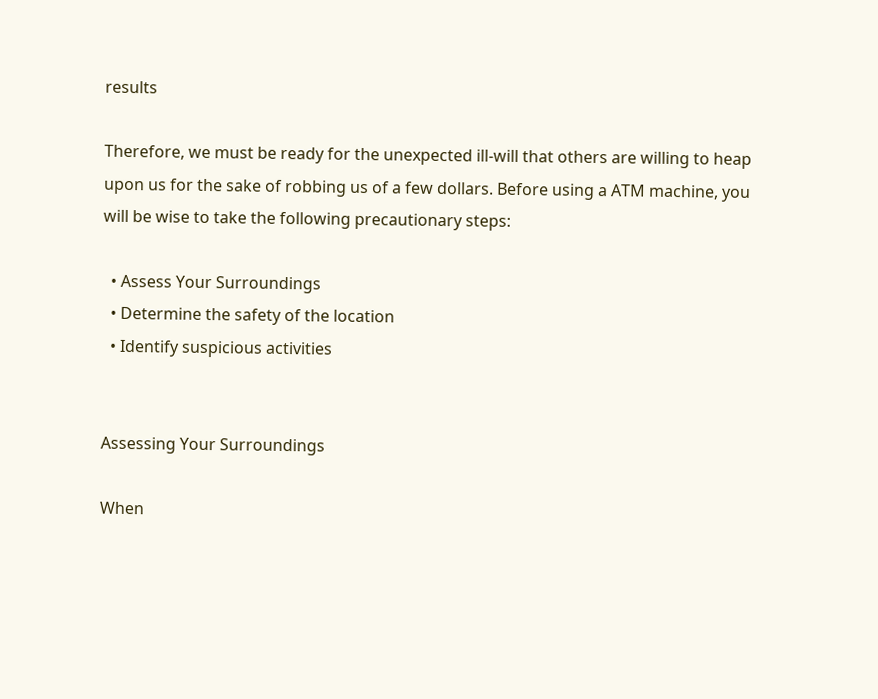results

Therefore, we must be ready for the unexpected ill-will that others are willing to heap upon us for the sake of robbing us of a few dollars. Before using a ATM machine, you will be wise to take the following precautionary steps:

  • Assess Your Surroundings
  • Determine the safety of the location
  • Identify suspicious activities


Assessing Your Surroundings

When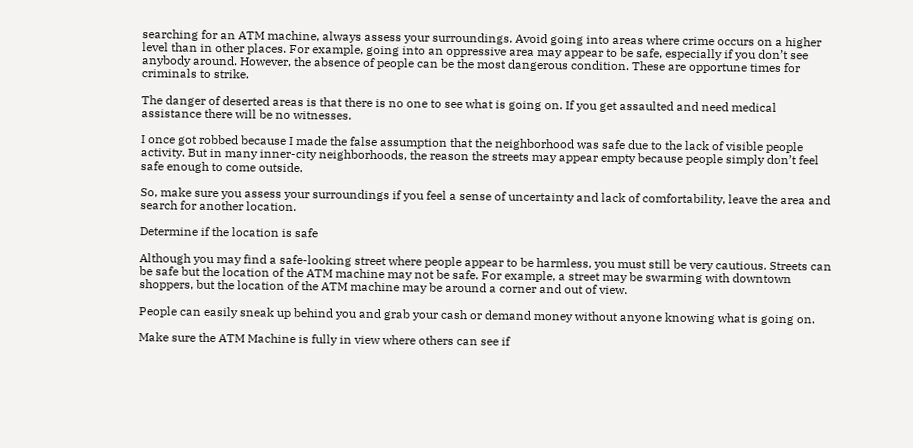searching for an ATM machine, always assess your surroundings. Avoid going into areas where crime occurs on a higher level than in other places. For example, going into an oppressive area may appear to be safe, especially if you don’t see anybody around. However, the absence of people can be the most dangerous condition. These are opportune times for criminals to strike.

The danger of deserted areas is that there is no one to see what is going on. If you get assaulted and need medical assistance there will be no witnesses.

I once got robbed because I made the false assumption that the neighborhood was safe due to the lack of visible people activity. But in many inner-city neighborhoods, the reason the streets may appear empty because people simply don’t feel safe enough to come outside.

So, make sure you assess your surroundings if you feel a sense of uncertainty and lack of comfortability, leave the area and search for another location.

Determine if the location is safe

Although you may find a safe-looking street where people appear to be harmless, you must still be very cautious. Streets can be safe but the location of the ATM machine may not be safe. For example, a street may be swarming with downtown shoppers, but the location of the ATM machine may be around a corner and out of view.

People can easily sneak up behind you and grab your cash or demand money without anyone knowing what is going on.

Make sure the ATM Machine is fully in view where others can see if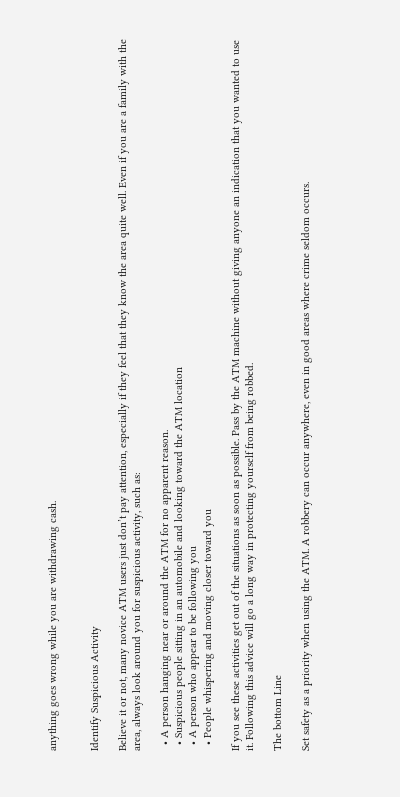anything goes wrong while you are withdrawing cash.


Identify Suspicious Activity

Believe it or not, many novice ATM users just don’t pay attention, especially if they feel that they know the area quite well. Even if you are a family with the area, always look around you for suspicious activity, such as:

  • A person hanging near or around the ATM for no apparent reason.
  • Suspicious people sitting in an automobile and looking toward the ATM location
  • A person who appear to be following you
  • People whispering and moving closer toward you

If you see these activities get out of the situations as soon as possible. Pass by the ATM machine without giving anyone an indication that you wanted to use it. Following this advice will go a long way in protecting yourself from being robbed.

The bottom Line

Set safety as a priority when using the ATM. A robbery can occur anywhere, even in good areas where crime seldom occurs.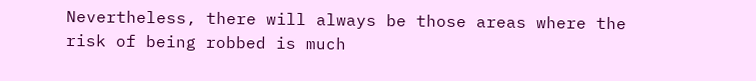Nevertheless, there will always be those areas where the risk of being robbed is much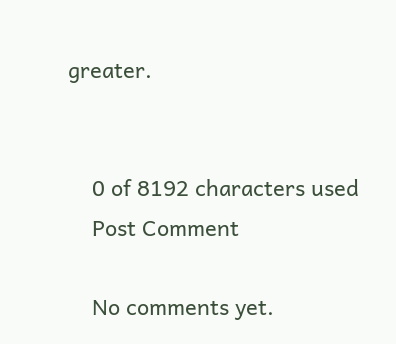greater.


    0 of 8192 characters used
    Post Comment

    No comments yet.